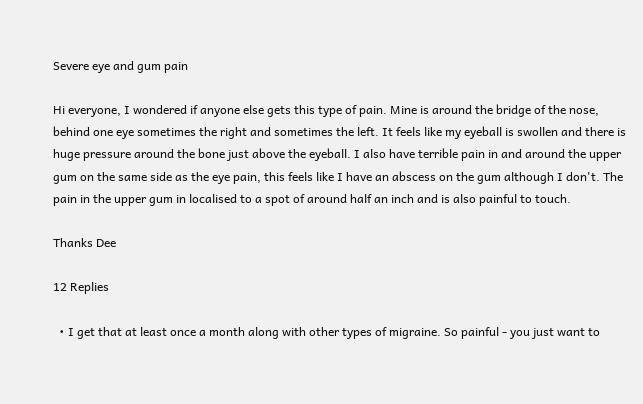Severe eye and gum pain

Hi everyone, I wondered if anyone else gets this type of pain. Mine is around the bridge of the nose, behind one eye sometimes the right and sometimes the left. It feels like my eyeball is swollen and there is huge pressure around the bone just above the eyeball. I also have terrible pain in and around the upper gum on the same side as the eye pain, this feels like I have an abscess on the gum although I don't. The pain in the upper gum in localised to a spot of around half an inch and is also painful to touch.

Thanks Dee

12 Replies

  • I get that at least once a month along with other types of migraine. So painful - you just want to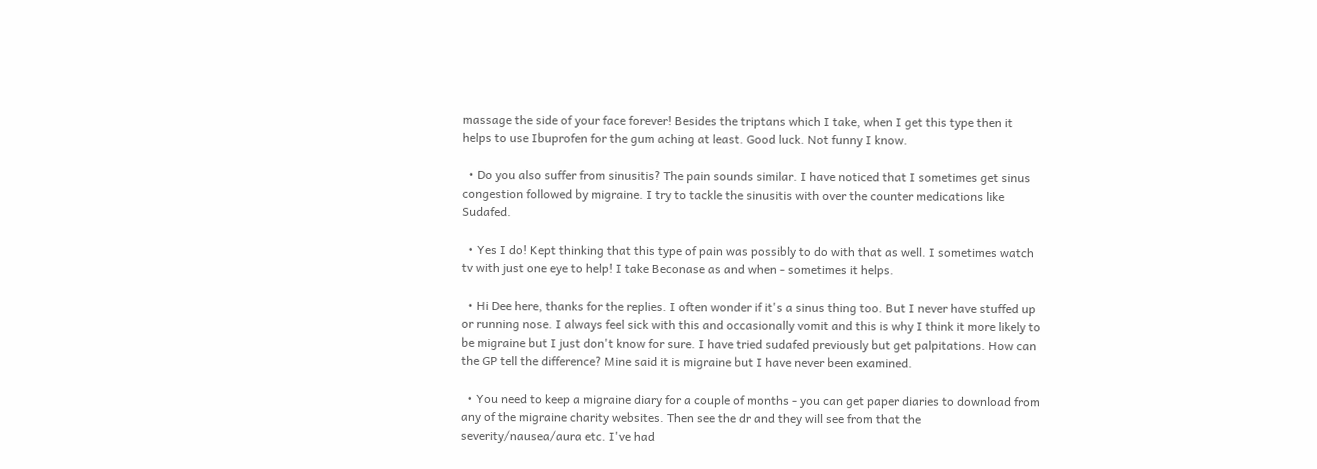massage the side of your face forever! Besides the triptans which I take, when I get this type then it helps to use Ibuprofen for the gum aching at least. Good luck. Not funny I know.

  • Do you also suffer from sinusitis? The pain sounds similar. I have noticed that I sometimes get sinus congestion followed by migraine. I try to tackle the sinusitis with over the counter medications like Sudafed.

  • Yes I do! Kept thinking that this type of pain was possibly to do with that as well. I sometimes watch tv with just one eye to help! I take Beconase as and when - sometimes it helps.

  • Hi Dee here, thanks for the replies. I often wonder if it's a sinus thing too. But I never have stuffed up or running nose. I always feel sick with this and occasionally vomit and this is why I think it more likely to be migraine but I just don't know for sure. I have tried sudafed previously but get palpitations. How can the GP tell the difference? Mine said it is migraine but I have never been examined.

  • You need to keep a migraine diary for a couple of months - you can get paper diaries to download from any of the migraine charity websites. Then see the dr and they will see from that the severity/nausea/aura etc. I've had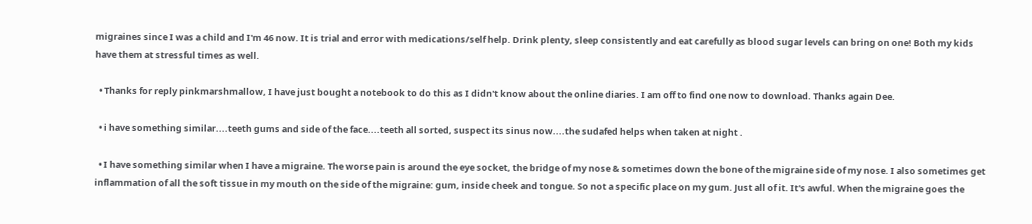migraines since I was a child and I'm 46 now. It is trial and error with medications/self help. Drink plenty, sleep consistently and eat carefully as blood sugar levels can bring on one! Both my kids have them at stressful times as well.

  • Thanks for reply pinkmarshmallow, I have just bought a notebook to do this as I didn't know about the online diaries. I am off to find one now to download. Thanks again Dee.

  • i have something similar....teeth gums and side of the face....teeth all sorted, suspect its sinus now....the sudafed helps when taken at night .

  • I have something similar when I have a migraine. The worse pain is around the eye socket, the bridge of my nose & sometimes down the bone of the migraine side of my nose. I also sometimes get inflammation of all the soft tissue in my mouth on the side of the migraine: gum, inside cheek and tongue. So not a specific place on my gum. Just all of it. It's awful. When the migraine goes the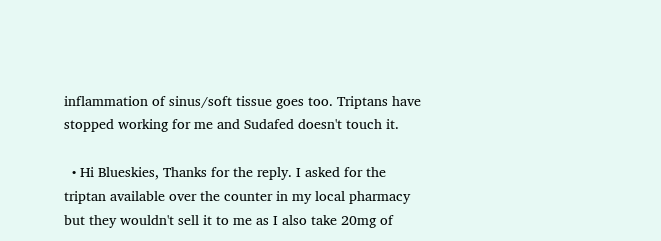inflammation of sinus/soft tissue goes too. Triptans have stopped working for me and Sudafed doesn't touch it.

  • Hi Blueskies, Thanks for the reply. I asked for the triptan available over the counter in my local pharmacy but they wouldn't sell it to me as I also take 20mg of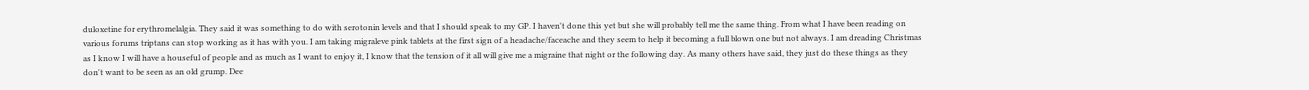duloxetine for erythromelalgia. They said it was something to do with serotonin levels and that I should speak to my GP. I haven't done this yet but she will probably tell me the same thing. From what I have been reading on various forums triptans can stop working as it has with you. I am taking migraleve pink tablets at the first sign of a headache/faceache and they seem to help it becoming a full blown one but not always. I am dreading Christmas as I know I will have a houseful of people and as much as I want to enjoy it, I know that the tension of it all will give me a migraine that night or the following day. As many others have said, they just do these things as they don't want to be seen as an old grump. Dee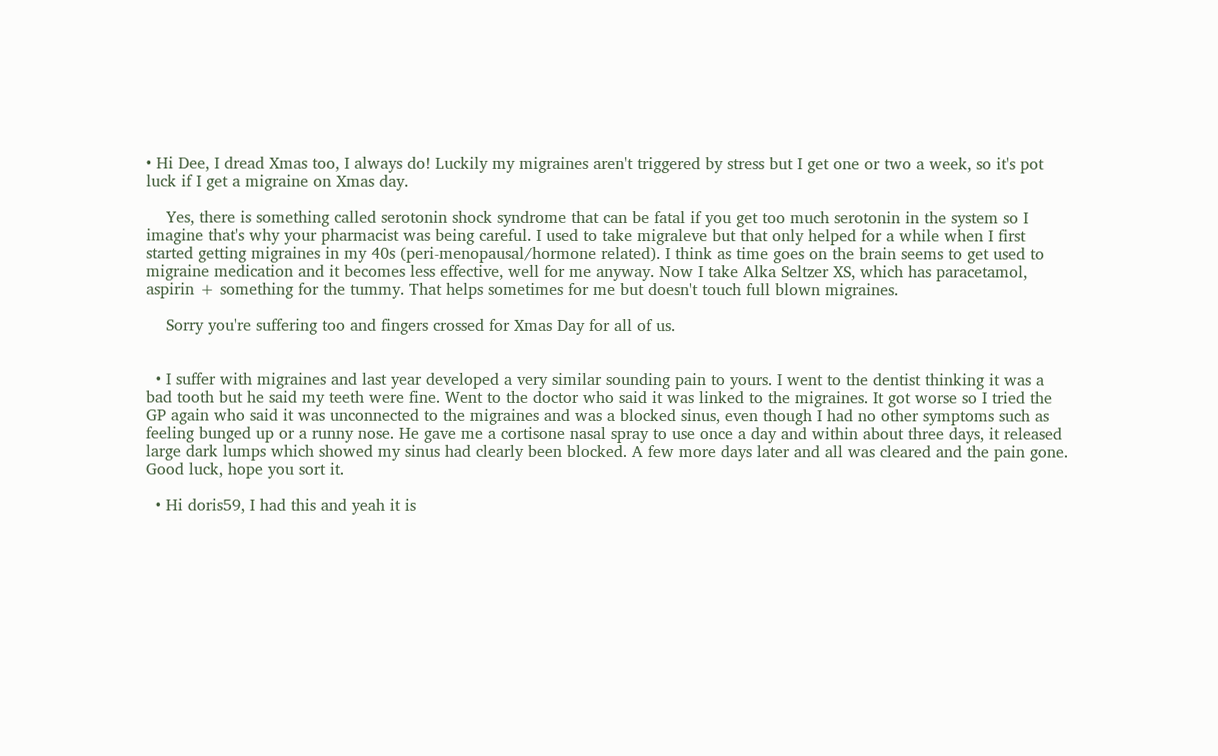• Hi Dee, I dread Xmas too, I always do! Luckily my migraines aren't triggered by stress but I get one or two a week, so it's pot luck if I get a migraine on Xmas day.

    Yes, there is something called serotonin shock syndrome that can be fatal if you get too much serotonin in the system so I imagine that's why your pharmacist was being careful. I used to take migraleve but that only helped for a while when I first started getting migraines in my 40s (peri-menopausal/hormone related). I think as time goes on the brain seems to get used to migraine medication and it becomes less effective, well for me anyway. Now I take Alka Seltzer XS, which has paracetamol, aspirin + something for the tummy. That helps sometimes for me but doesn't touch full blown migraines.

    Sorry you're suffering too and fingers crossed for Xmas Day for all of us.


  • I suffer with migraines and last year developed a very similar sounding pain to yours. I went to the dentist thinking it was a bad tooth but he said my teeth were fine. Went to the doctor who said it was linked to the migraines. It got worse so I tried the GP again who said it was unconnected to the migraines and was a blocked sinus, even though I had no other symptoms such as feeling bunged up or a runny nose. He gave me a cortisone nasal spray to use once a day and within about three days, it released large dark lumps which showed my sinus had clearly been blocked. A few more days later and all was cleared and the pain gone. Good luck, hope you sort it.

  • Hi doris59, I had this and yeah it is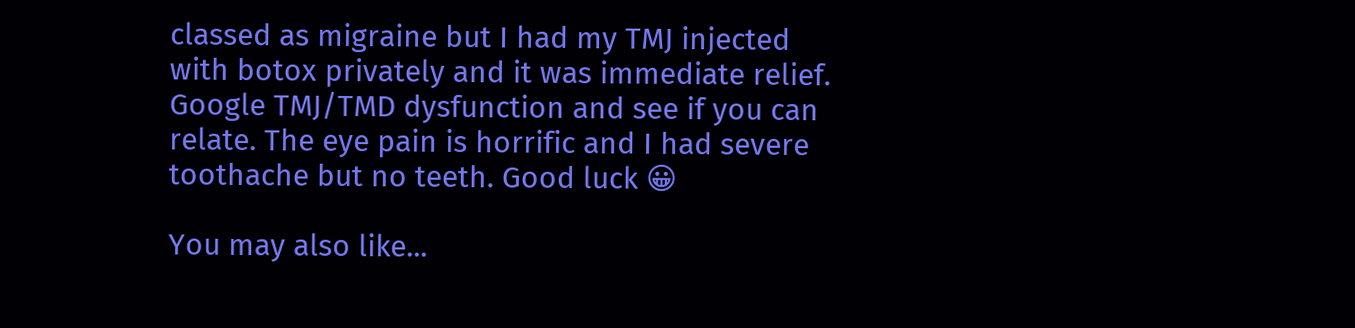classed as migraine but I had my TMJ injected with botox privately and it was immediate relief. Google TMJ/TMD dysfunction and see if you can relate. The eye pain is horrific and I had severe toothache but no teeth. Good luck 😀

You may also like...